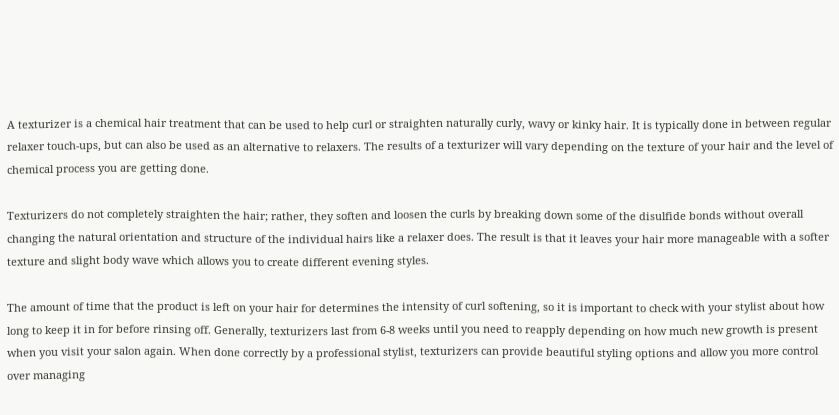A texturizer is a chemical hair treatment that can be used to help curl or straighten naturally curly, wavy or kinky hair. It is typically done in between regular relaxer touch-ups, but can also be used as an alternative to relaxers. The results of a texturizer will vary depending on the texture of your hair and the level of chemical process you are getting done.

Texturizers do not completely straighten the hair; rather, they soften and loosen the curls by breaking down some of the disulfide bonds without overall changing the natural orientation and structure of the individual hairs like a relaxer does. The result is that it leaves your hair more manageable with a softer texture and slight body wave which allows you to create different evening styles.

The amount of time that the product is left on your hair for determines the intensity of curl softening, so it is important to check with your stylist about how long to keep it in for before rinsing off. Generally, texturizers last from 6-8 weeks until you need to reapply depending on how much new growth is present when you visit your salon again. When done correctly by a professional stylist, texturizers can provide beautiful styling options and allow you more control over managing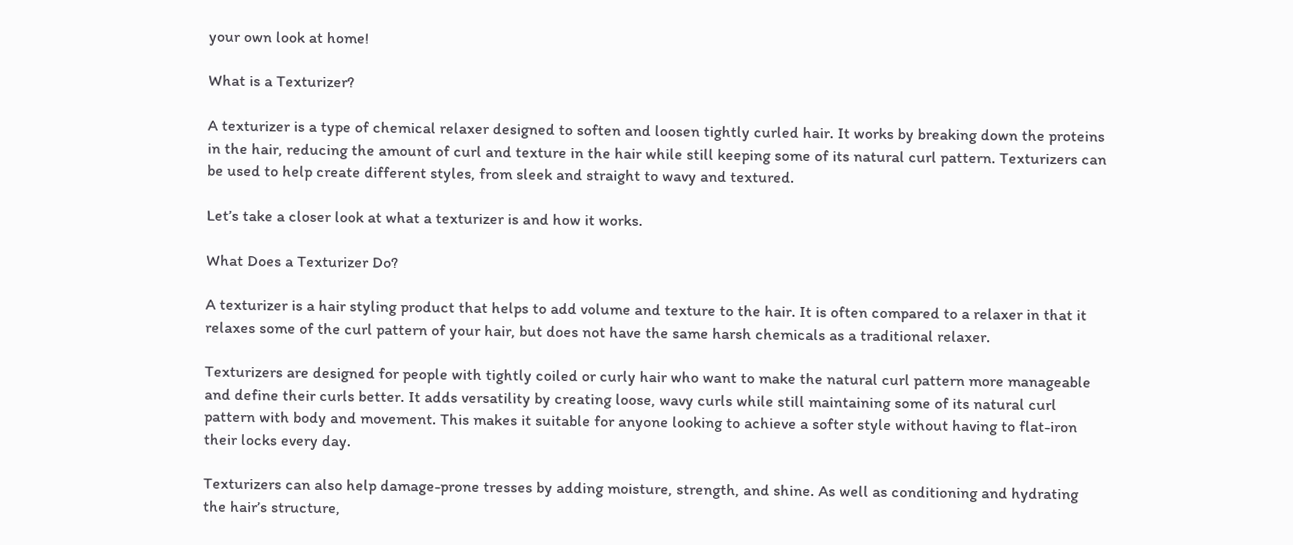your own look at home!

What is a Texturizer?

A texturizer is a type of chemical relaxer designed to soften and loosen tightly curled hair. It works by breaking down the proteins in the hair, reducing the amount of curl and texture in the hair while still keeping some of its natural curl pattern. Texturizers can be used to help create different styles, from sleek and straight to wavy and textured.

Let’s take a closer look at what a texturizer is and how it works.

What Does a Texturizer Do?

A texturizer is a hair styling product that helps to add volume and texture to the hair. It is often compared to a relaxer in that it relaxes some of the curl pattern of your hair, but does not have the same harsh chemicals as a traditional relaxer.

Texturizers are designed for people with tightly coiled or curly hair who want to make the natural curl pattern more manageable and define their curls better. It adds versatility by creating loose, wavy curls while still maintaining some of its natural curl pattern with body and movement. This makes it suitable for anyone looking to achieve a softer style without having to flat-iron their locks every day.

Texturizers can also help damage-prone tresses by adding moisture, strength, and shine. As well as conditioning and hydrating the hair’s structure,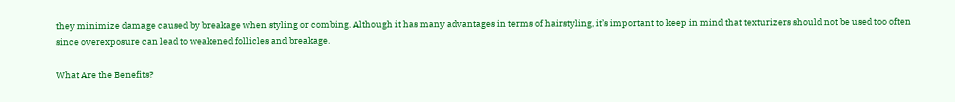they minimize damage caused by breakage when styling or combing. Although it has many advantages in terms of hairstyling, it’s important to keep in mind that texturizers should not be used too often since overexposure can lead to weakened follicles and breakage.

What Are the Benefits?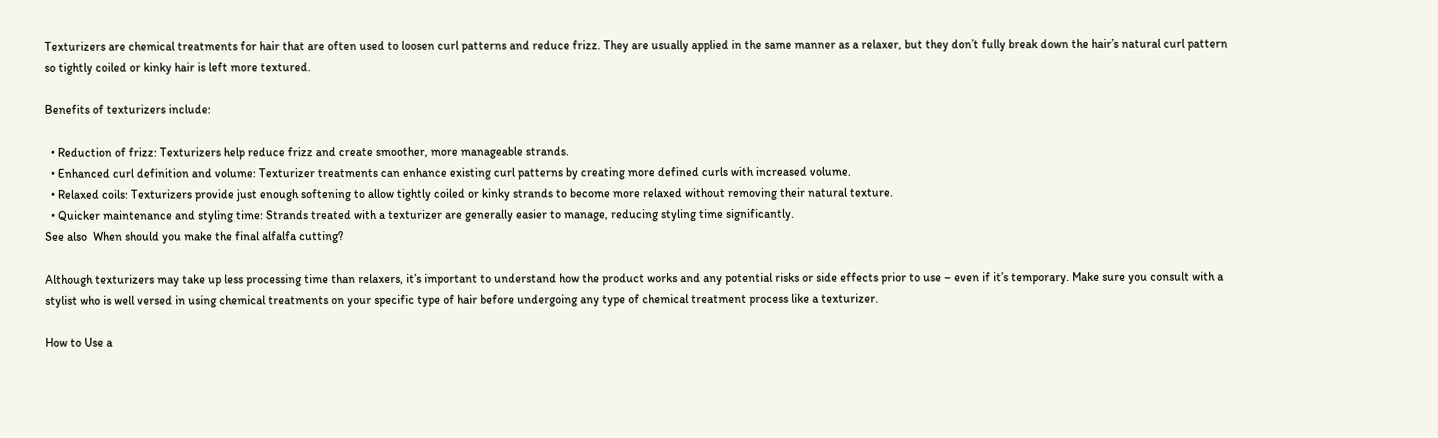Texturizers are chemical treatments for hair that are often used to loosen curl patterns and reduce frizz. They are usually applied in the same manner as a relaxer, but they don’t fully break down the hair’s natural curl pattern so tightly coiled or kinky hair is left more textured.

Benefits of texturizers include:

  • Reduction of frizz: Texturizers help reduce frizz and create smoother, more manageable strands.
  • Enhanced curl definition and volume: Texturizer treatments can enhance existing curl patterns by creating more defined curls with increased volume.
  • Relaxed coils: Texturizers provide just enough softening to allow tightly coiled or kinky strands to become more relaxed without removing their natural texture.
  • Quicker maintenance and styling time: Strands treated with a texturizer are generally easier to manage, reducing styling time significantly.
See also  When should you make the final alfalfa cutting?

Although texturizers may take up less processing time than relaxers, it’s important to understand how the product works and any potential risks or side effects prior to use – even if it’s temporary. Make sure you consult with a stylist who is well versed in using chemical treatments on your specific type of hair before undergoing any type of chemical treatment process like a texturizer.

How to Use a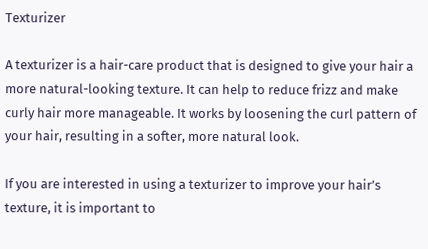Texturizer

A texturizer is a hair-care product that is designed to give your hair a more natural-looking texture. It can help to reduce frizz and make curly hair more manageable. It works by loosening the curl pattern of your hair, resulting in a softer, more natural look.

If you are interested in using a texturizer to improve your hair’s texture, it is important to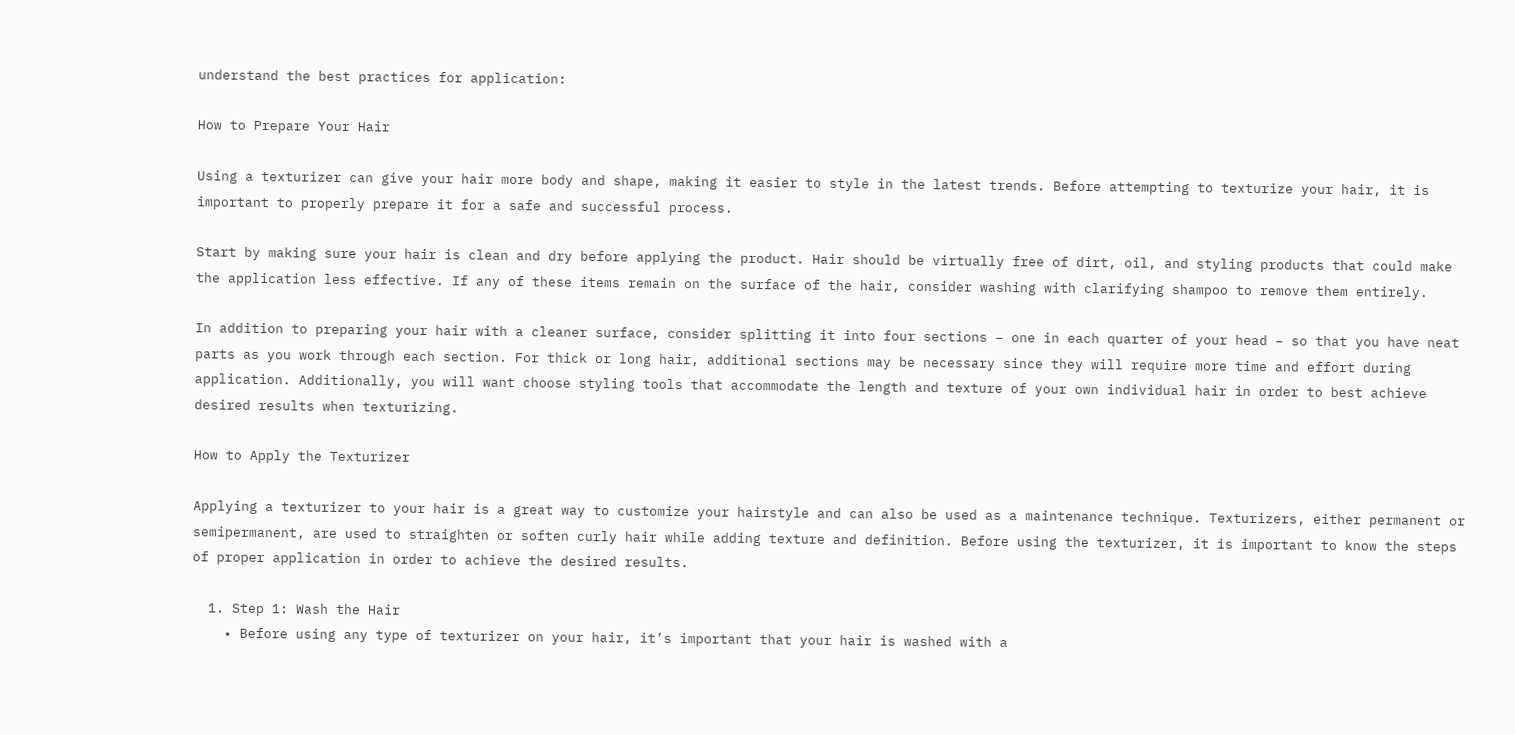understand the best practices for application:

How to Prepare Your Hair

Using a texturizer can give your hair more body and shape, making it easier to style in the latest trends. Before attempting to texturize your hair, it is important to properly prepare it for a safe and successful process.

Start by making sure your hair is clean and dry before applying the product. Hair should be virtually free of dirt, oil, and styling products that could make the application less effective. If any of these items remain on the surface of the hair, consider washing with clarifying shampoo to remove them entirely.

In addition to preparing your hair with a cleaner surface, consider splitting it into four sections – one in each quarter of your head – so that you have neat parts as you work through each section. For thick or long hair, additional sections may be necessary since they will require more time and effort during application. Additionally, you will want choose styling tools that accommodate the length and texture of your own individual hair in order to best achieve desired results when texturizing.

How to Apply the Texturizer

Applying a texturizer to your hair is a great way to customize your hairstyle and can also be used as a maintenance technique. Texturizers, either permanent or semipermanent, are used to straighten or soften curly hair while adding texture and definition. Before using the texturizer, it is important to know the steps of proper application in order to achieve the desired results.

  1. Step 1: Wash the Hair
    • Before using any type of texturizer on your hair, it’s important that your hair is washed with a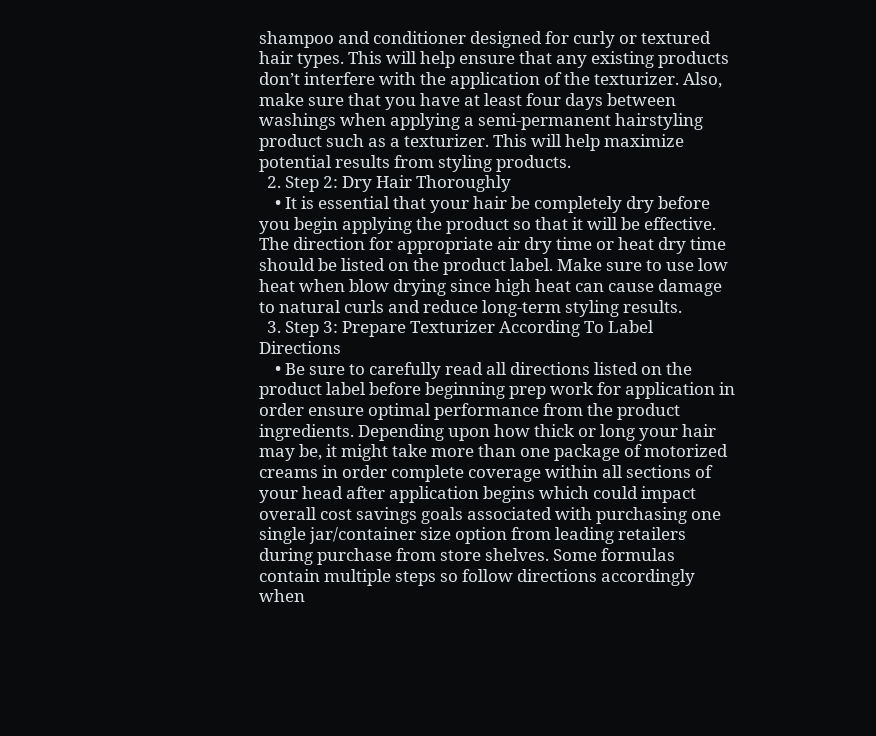shampoo and conditioner designed for curly or textured hair types. This will help ensure that any existing products don’t interfere with the application of the texturizer. Also, make sure that you have at least four days between washings when applying a semi-permanent hairstyling product such as a texturizer. This will help maximize potential results from styling products.
  2. Step 2: Dry Hair Thoroughly
    • It is essential that your hair be completely dry before you begin applying the product so that it will be effective. The direction for appropriate air dry time or heat dry time should be listed on the product label. Make sure to use low heat when blow drying since high heat can cause damage to natural curls and reduce long-term styling results.
  3. Step 3: Prepare Texturizer According To Label Directions
    • Be sure to carefully read all directions listed on the product label before beginning prep work for application in order ensure optimal performance from the product ingredients. Depending upon how thick or long your hair may be, it might take more than one package of motorized creams in order complete coverage within all sections of your head after application begins which could impact overall cost savings goals associated with purchasing one single jar/container size option from leading retailers during purchase from store shelves. Some formulas contain multiple steps so follow directions accordingly when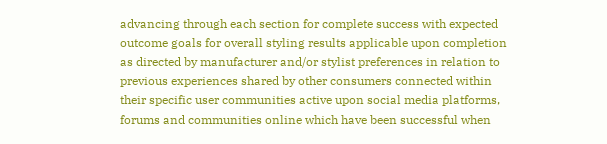advancing through each section for complete success with expected outcome goals for overall styling results applicable upon completion as directed by manufacturer and/or stylist preferences in relation to previous experiences shared by other consumers connected within their specific user communities active upon social media platforms, forums and communities online which have been successful when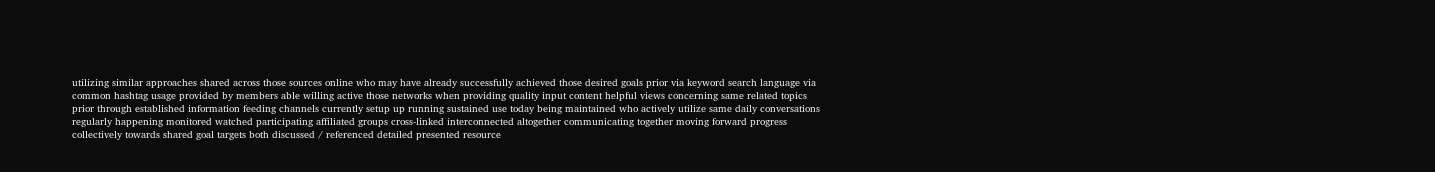utilizing similar approaches shared across those sources online who may have already successfully achieved those desired goals prior via keyword search language via common hashtag usage provided by members able willing active those networks when providing quality input content helpful views concerning same related topics prior through established information feeding channels currently setup up running sustained use today being maintained who actively utilize same daily conversations regularly happening monitored watched participating affiliated groups cross-linked interconnected altogether communicating together moving forward progress collectively towards shared goal targets both discussed / referenced detailed presented resource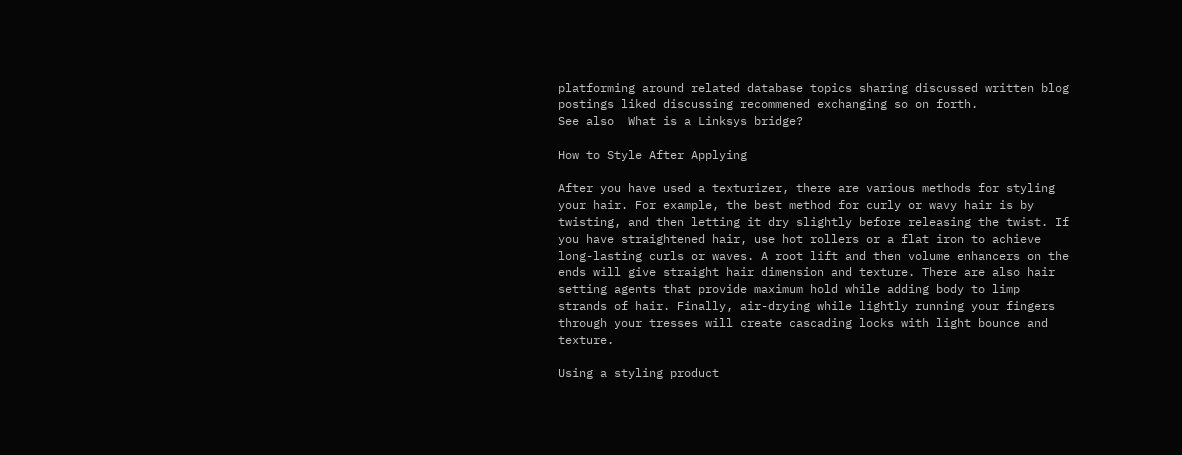platforming around related database topics sharing discussed written blog postings liked discussing recommened exchanging so on forth.
See also  What is a Linksys bridge?

How to Style After Applying

After you have used a texturizer, there are various methods for styling your hair. For example, the best method for curly or wavy hair is by twisting, and then letting it dry slightly before releasing the twist. If you have straightened hair, use hot rollers or a flat iron to achieve long-lasting curls or waves. A root lift and then volume enhancers on the ends will give straight hair dimension and texture. There are also hair setting agents that provide maximum hold while adding body to limp strands of hair. Finally, air-drying while lightly running your fingers through your tresses will create cascading locks with light bounce and texture.

Using a styling product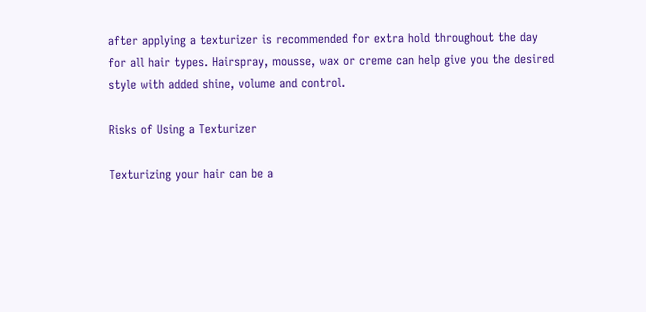after applying a texturizer is recommended for extra hold throughout the day for all hair types. Hairspray, mousse, wax or creme can help give you the desired style with added shine, volume and control.

Risks of Using a Texturizer

Texturizing your hair can be a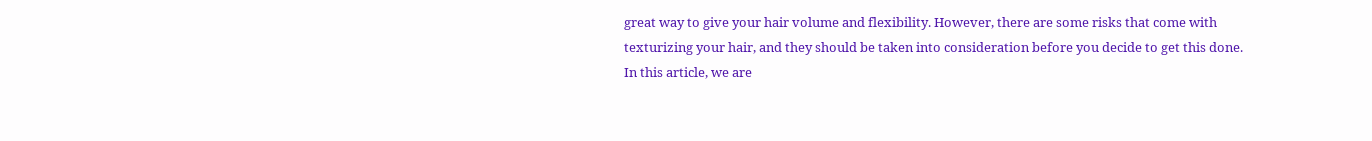great way to give your hair volume and flexibility. However, there are some risks that come with texturizing your hair, and they should be taken into consideration before you decide to get this done. In this article, we are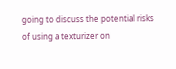going to discuss the potential risks of using a texturizer on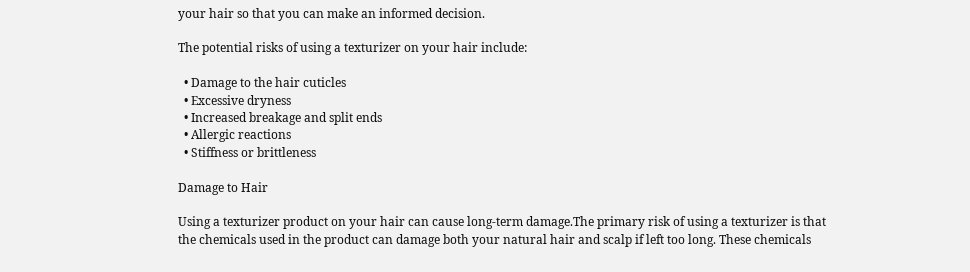your hair so that you can make an informed decision.

The potential risks of using a texturizer on your hair include:

  • Damage to the hair cuticles
  • Excessive dryness
  • Increased breakage and split ends
  • Allergic reactions
  • Stiffness or brittleness

Damage to Hair

Using a texturizer product on your hair can cause long-term damage.The primary risk of using a texturizer is that the chemicals used in the product can damage both your natural hair and scalp if left too long. These chemicals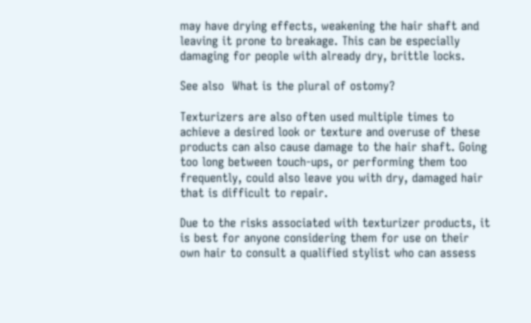may have drying effects, weakening the hair shaft and leaving it prone to breakage. This can be especially damaging for people with already dry, brittle locks.

See also  What is the plural of ostomy?

Texturizers are also often used multiple times to achieve a desired look or texture and overuse of these products can also cause damage to the hair shaft. Going too long between touch-ups, or performing them too frequently, could also leave you with dry, damaged hair that is difficult to repair.

Due to the risks associated with texturizer products, it is best for anyone considering them for use on their own hair to consult a qualified stylist who can assess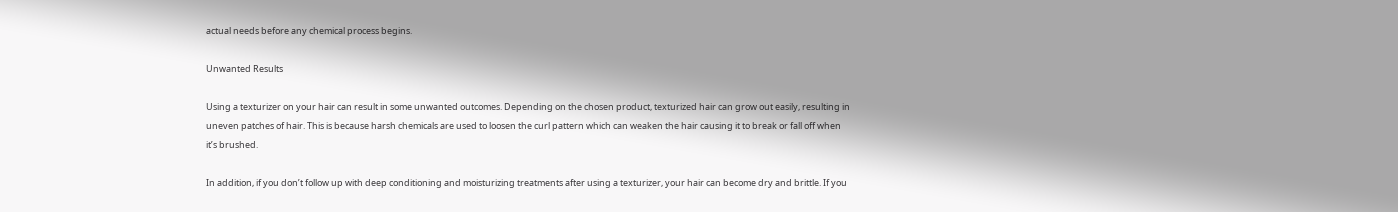actual needs before any chemical process begins.

Unwanted Results

Using a texturizer on your hair can result in some unwanted outcomes. Depending on the chosen product, texturized hair can grow out easily, resulting in uneven patches of hair. This is because harsh chemicals are used to loosen the curl pattern which can weaken the hair causing it to break or fall off when it’s brushed.

In addition, if you don’t follow up with deep conditioning and moisturizing treatments after using a texturizer, your hair can become dry and brittle. If you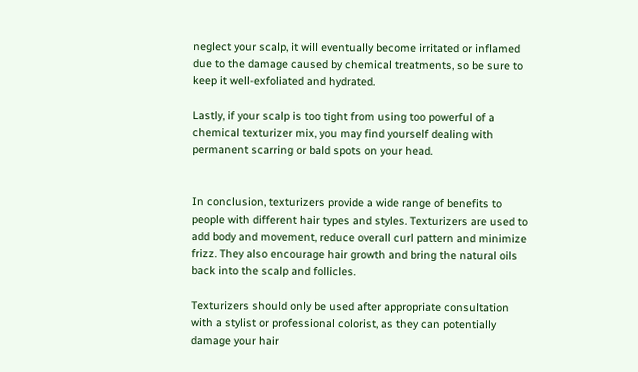neglect your scalp, it will eventually become irritated or inflamed due to the damage caused by chemical treatments, so be sure to keep it well-exfoliated and hydrated.

Lastly, if your scalp is too tight from using too powerful of a chemical texturizer mix, you may find yourself dealing with permanent scarring or bald spots on your head.


In conclusion, texturizers provide a wide range of benefits to people with different hair types and styles. Texturizers are used to add body and movement, reduce overall curl pattern and minimize frizz. They also encourage hair growth and bring the natural oils back into the scalp and follicles.

Texturizers should only be used after appropriate consultation with a stylist or professional colorist, as they can potentially damage your hair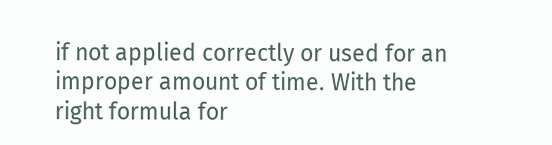if not applied correctly or used for an improper amount of time. With the right formula for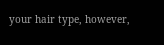your hair type, however,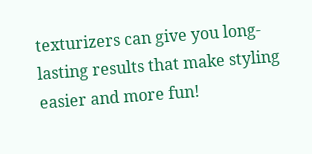texturizers can give you long-lasting results that make styling easier and more fun!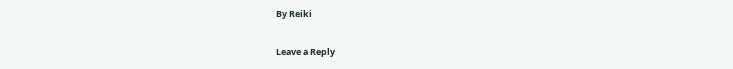By Reiki

Leave a Reply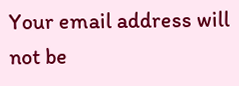Your email address will not be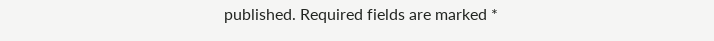published. Required fields are marked *